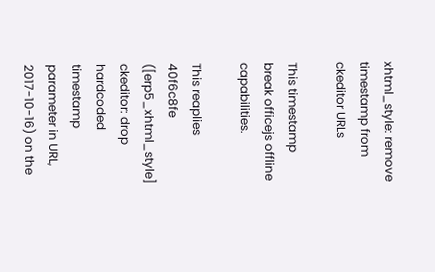xhtml_style: remove timestamp from ckeditor URLs

This timestamp break officejs offline capabilities.

This reaplies 40f6c8fe ([erp5_xhtml_style] ckeditor: drop hardcoded
timestamp parameter in URL, 2017-10-16) on the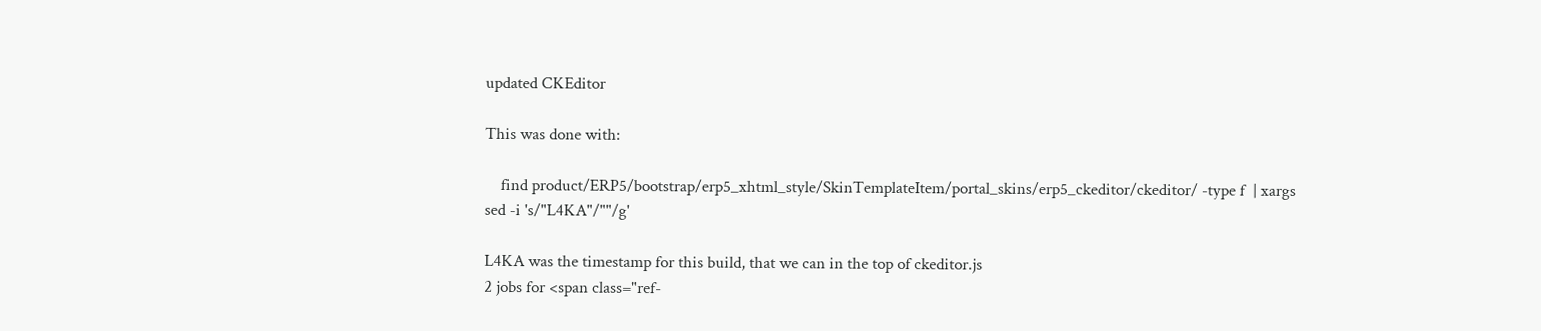updated CKEditor

This was done with:

    find product/ERP5/bootstrap/erp5_xhtml_style/SkinTemplateItem/portal_skins/erp5_ckeditor/ckeditor/ -type f  | xargs sed -i 's/"L4KA"/""/g'

L4KA was the timestamp for this build, that we can in the top of ckeditor.js
2 jobs for <span class="ref-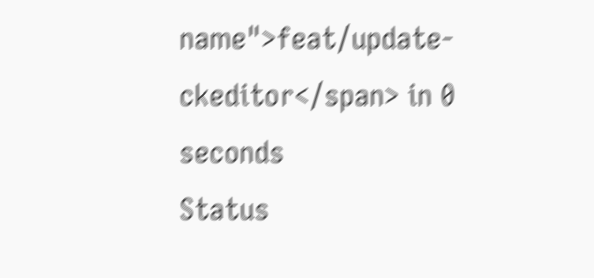name">feat/update-ckeditor</span> in 0 seconds
Status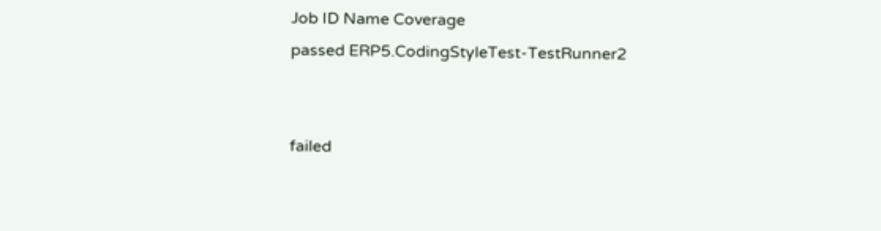Job ID Name Coverage
passed ERP5.CodingStyleTest-TestRunner2


failed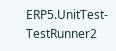ERP5.UnitTest-TestRunner2